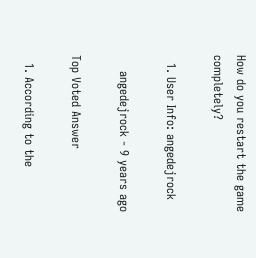How do you restart the game completely?

  1. User Info: angedejrock

    angedejrock - 9 years ago

Top Voted Answer

  1. According to the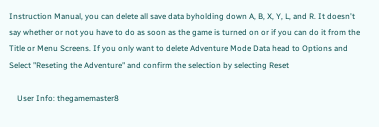Instruction Manual, you can delete all save data byholding down A, B, X, Y, L, and R. It doesn't say whether or not you have to do as soon as the game is turned on or if you can do it from the Title or Menu Screens. If you only want to delete Adventure Mode Data head to Options and Select "Reseting the Adventure" and confirm the selection by selecting Reset

    User Info: thegamemaster8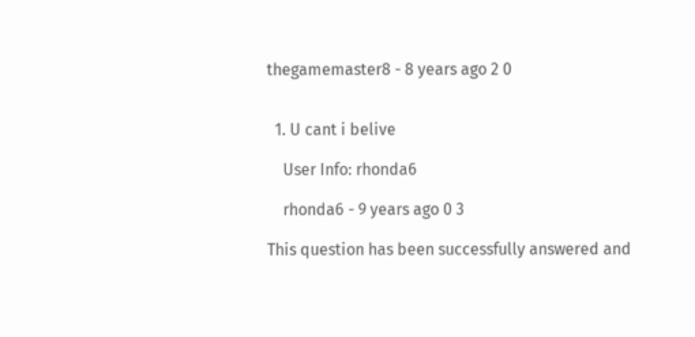thegamemaster8 - 8 years ago 2 0


  1. U cant i belive

    User Info: rhonda6

    rhonda6 - 9 years ago 0 3

This question has been successfully answered and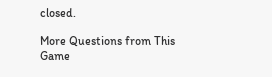closed.

More Questions from This Game